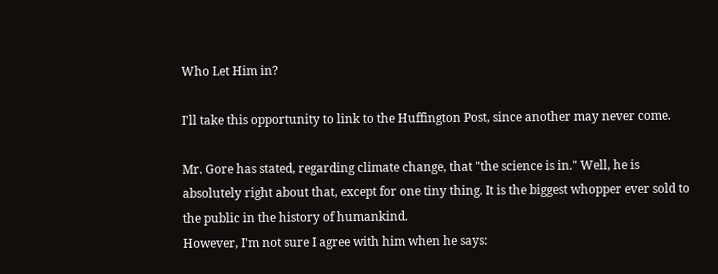Who Let Him in?

I'll take this opportunity to link to the Huffington Post, since another may never come.

Mr. Gore has stated, regarding climate change, that "the science is in." Well, he is absolutely right about that, except for one tiny thing. It is the biggest whopper ever sold to the public in the history of humankind.
However, I'm not sure I agree with him when he says: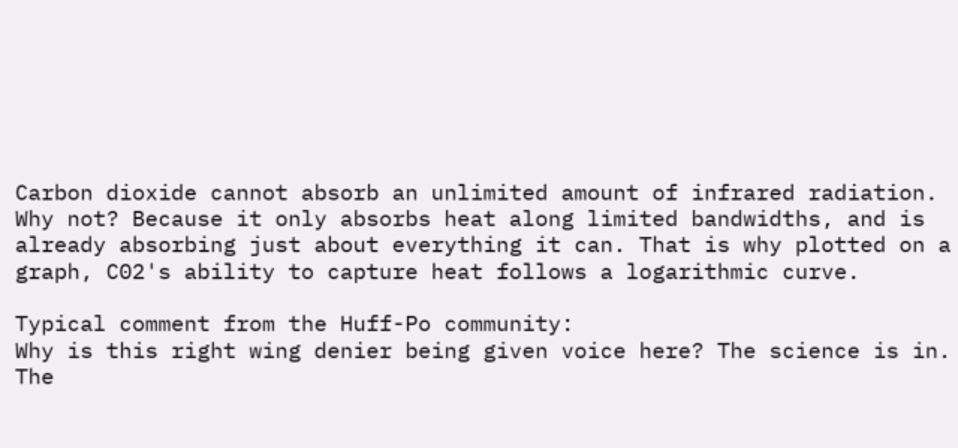Carbon dioxide cannot absorb an unlimited amount of infrared radiation. Why not? Because it only absorbs heat along limited bandwidths, and is already absorbing just about everything it can. That is why plotted on a graph, C02's ability to capture heat follows a logarithmic curve.

Typical comment from the Huff-Po community:
Why is this right wing denier being given voice here? The science is in. The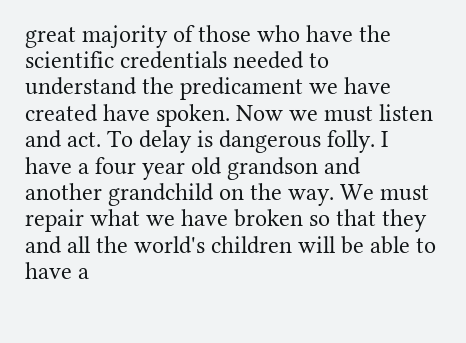great majority of those who have the scientific credentials needed to understand the predicament we have created have spoken. Now we must listen and act. To delay is dangerous folly. I have a four year old grandson and another grandchild on the way. We must repair what we have broken so that they and all the world's children will be able to have a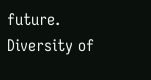future.
Diversity of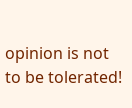opinion is not to be tolerated!